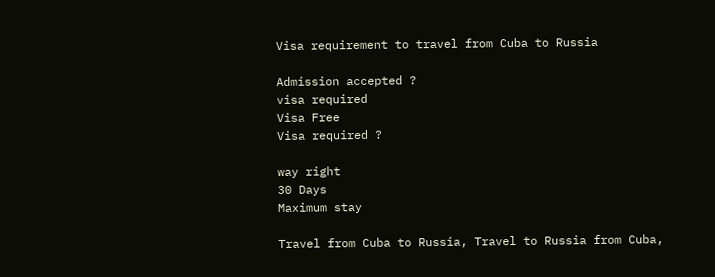Visa requirement to travel from Cuba to Russia

Admission accepted ?
visa required
Visa Free
Visa required ?

way right
30 Days
Maximum stay

Travel from Cuba to Russia, Travel to Russia from Cuba,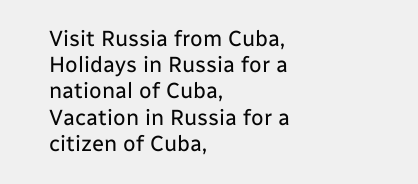Visit Russia from Cuba, Holidays in Russia for a national of Cuba, Vacation in Russia for a citizen of Cuba,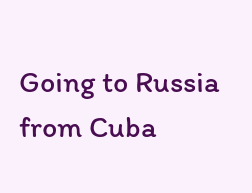Going to Russia from Cuba